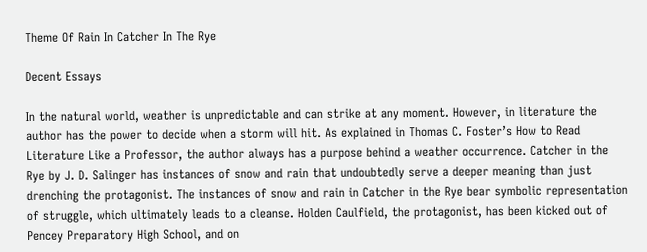Theme Of Rain In Catcher In The Rye

Decent Essays

In the natural world, weather is unpredictable and can strike at any moment. However, in literature the author has the power to decide when a storm will hit. As explained in Thomas C. Foster’s How to Read Literature Like a Professor, the author always has a purpose behind a weather occurrence. Catcher in the Rye by J. D. Salinger has instances of snow and rain that undoubtedly serve a deeper meaning than just drenching the protagonist. The instances of snow and rain in Catcher in the Rye bear symbolic representation of struggle, which ultimately leads to a cleanse. Holden Caulfield, the protagonist, has been kicked out of Pencey Preparatory High School, and on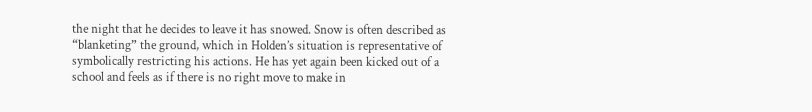the night that he decides to leave it has snowed. Snow is often described as “blanketing” the ground, which in Holden’s situation is representative of symbolically restricting his actions. He has yet again been kicked out of a school and feels as if there is no right move to make in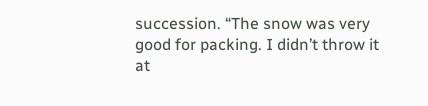succession. “The snow was very good for packing. I didn’t throw it at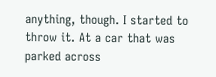anything, though. I started to throw it. At a car that was parked across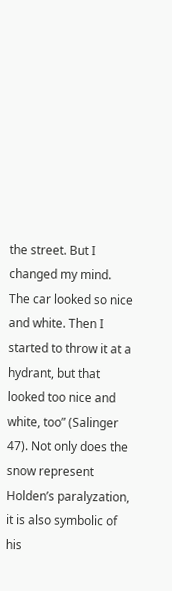the street. But I changed my mind. The car looked so nice and white. Then I started to throw it at a hydrant, but that looked too nice and white, too” (Salinger 47). Not only does the snow represent Holden’s paralyzation, it is also symbolic of his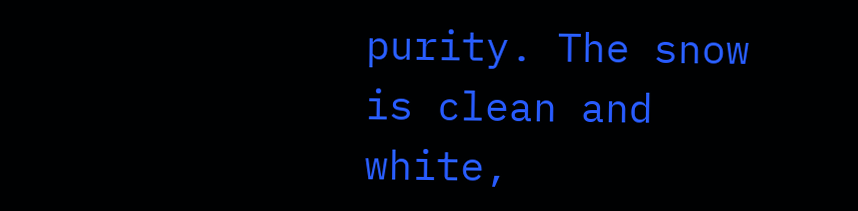purity. The snow is clean and white,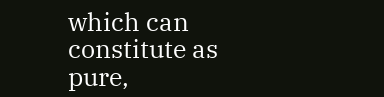which can constitute as pure,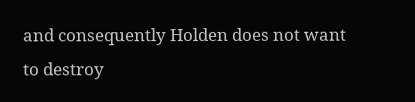and consequently Holden does not want to destroy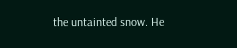the untainted snow. He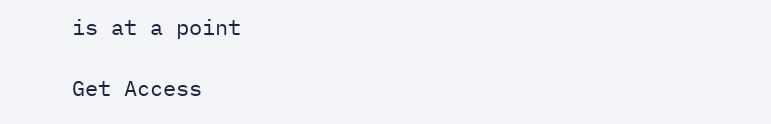is at a point

Get Access